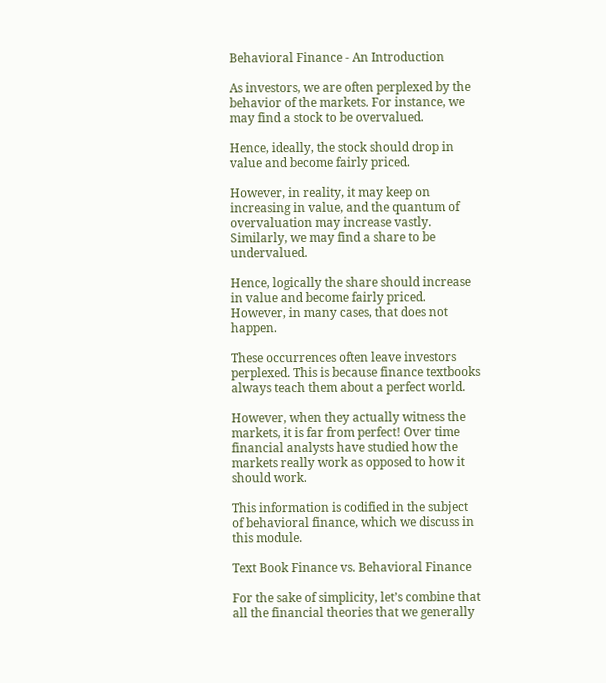Behavioral Finance - An Introduction

As investors, we are often perplexed by the behavior of the markets. For instance, we may find a stock to be overvalued.

Hence, ideally, the stock should drop in value and become fairly priced.

However, in reality, it may keep on increasing in value, and the quantum of overvaluation may increase vastly. Similarly, we may find a share to be undervalued.

Hence, logically the share should increase in value and become fairly priced. However, in many cases, that does not happen.

These occurrences often leave investors perplexed. This is because finance textbooks always teach them about a perfect world.

However, when they actually witness the markets, it is far from perfect! Over time financial analysts have studied how the markets really work as opposed to how it should work.

This information is codified in the subject of behavioral finance, which we discuss in this module.

Text Book Finance vs. Behavioral Finance

For the sake of simplicity, let’s combine that all the financial theories that we generally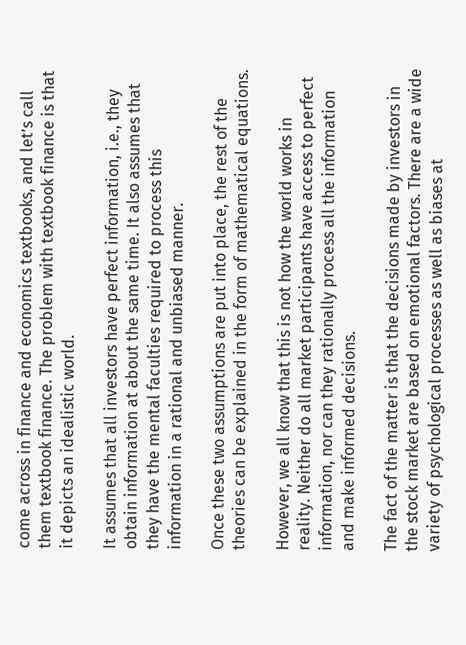come across in finance and economics textbooks, and let’s call them textbook finance. The problem with textbook finance is that it depicts an idealistic world.

It assumes that all investors have perfect information, i.e., they obtain information at about the same time. It also assumes that they have the mental faculties required to process this information in a rational and unbiased manner.

Once these two assumptions are put into place, the rest of the theories can be explained in the form of mathematical equations.

However, we all know that this is not how the world works in reality. Neither do all market participants have access to perfect information, nor can they rationally process all the information and make informed decisions.

The fact of the matter is that the decisions made by investors in the stock market are based on emotional factors. There are a wide variety of psychological processes as well as biases at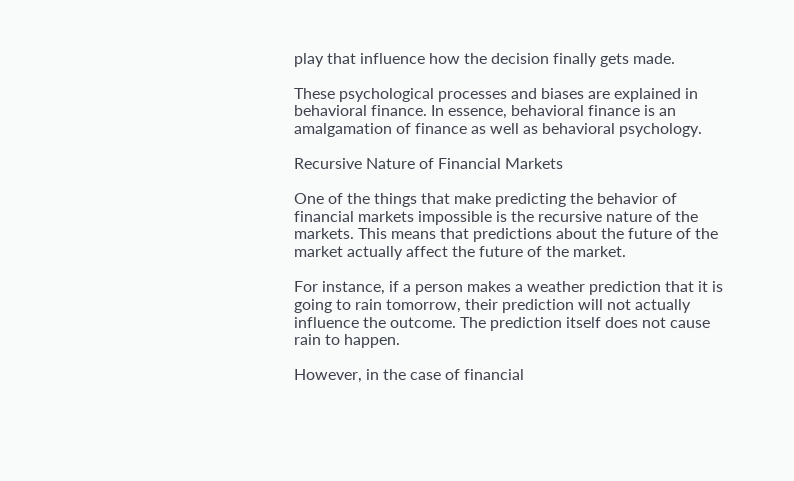play that influence how the decision finally gets made.

These psychological processes and biases are explained in behavioral finance. In essence, behavioral finance is an amalgamation of finance as well as behavioral psychology.

Recursive Nature of Financial Markets

One of the things that make predicting the behavior of financial markets impossible is the recursive nature of the markets. This means that predictions about the future of the market actually affect the future of the market.

For instance, if a person makes a weather prediction that it is going to rain tomorrow, their prediction will not actually influence the outcome. The prediction itself does not cause rain to happen.

However, in the case of financial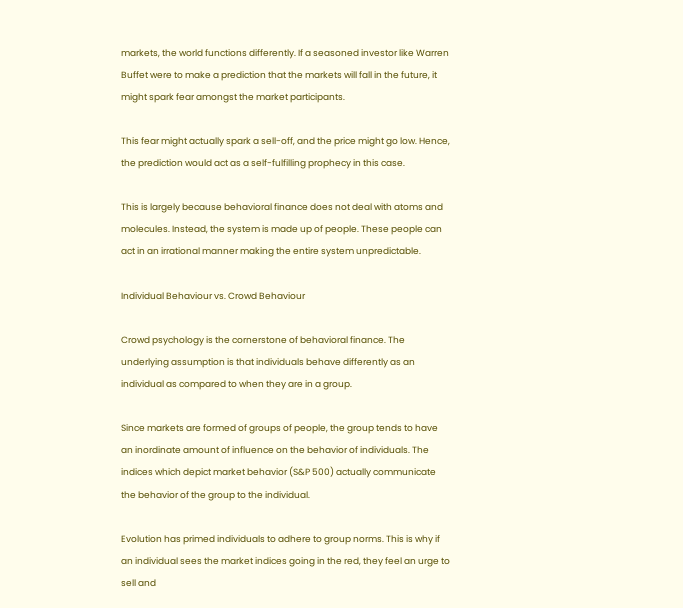markets, the world functions differently. If a seasoned investor like Warren Buffet were to make a prediction that the markets will fall in the future, it might spark fear amongst the market participants.

This fear might actually spark a sell-off, and the price might go low. Hence, the prediction would act as a self-fulfilling prophecy in this case.

This is largely because behavioral finance does not deal with atoms and molecules. Instead, the system is made up of people. These people can act in an irrational manner making the entire system unpredictable.

Individual Behaviour vs. Crowd Behaviour

Crowd psychology is the cornerstone of behavioral finance. The underlying assumption is that individuals behave differently as an individual as compared to when they are in a group.

Since markets are formed of groups of people, the group tends to have an inordinate amount of influence on the behavior of individuals. The indices which depict market behavior (S&P 500) actually communicate the behavior of the group to the individual.

Evolution has primed individuals to adhere to group norms. This is why if an individual sees the market indices going in the red, they feel an urge to sell and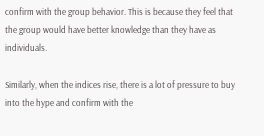confirm with the group behavior. This is because they feel that the group would have better knowledge than they have as individuals.

Similarly, when the indices rise, there is a lot of pressure to buy into the hype and confirm with the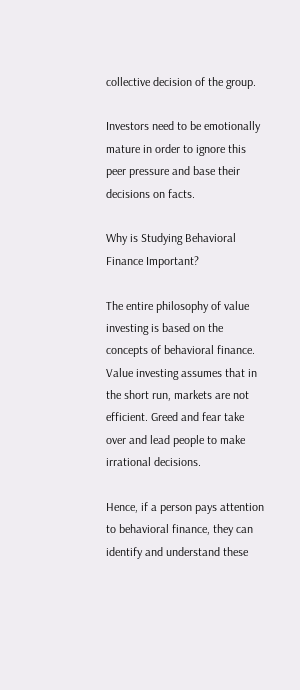collective decision of the group.

Investors need to be emotionally mature in order to ignore this peer pressure and base their decisions on facts.

Why is Studying Behavioral Finance Important?

The entire philosophy of value investing is based on the concepts of behavioral finance. Value investing assumes that in the short run, markets are not efficient. Greed and fear take over and lead people to make irrational decisions.

Hence, if a person pays attention to behavioral finance, they can identify and understand these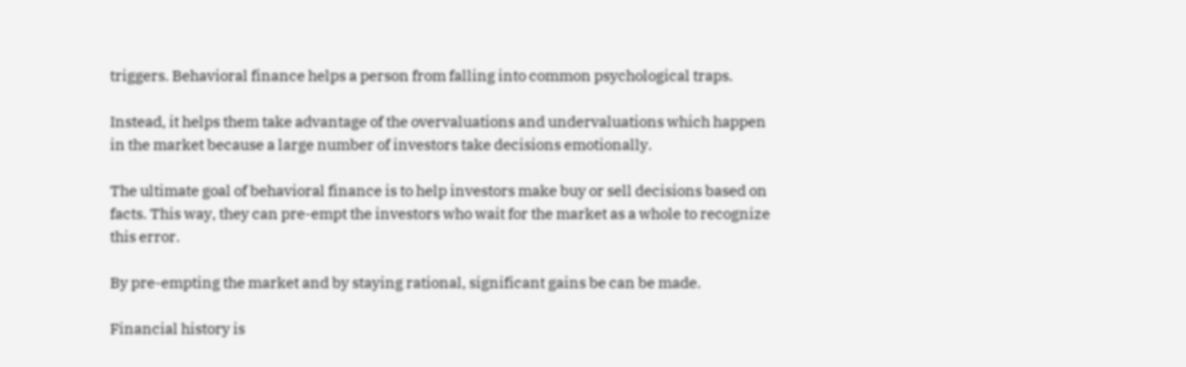triggers. Behavioral finance helps a person from falling into common psychological traps.

Instead, it helps them take advantage of the overvaluations and undervaluations which happen in the market because a large number of investors take decisions emotionally.

The ultimate goal of behavioral finance is to help investors make buy or sell decisions based on facts. This way, they can pre-empt the investors who wait for the market as a whole to recognize this error.

By pre-empting the market and by staying rational, significant gains be can be made.

Financial history is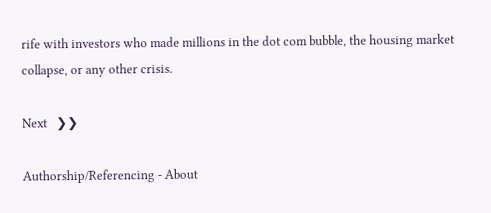rife with investors who made millions in the dot com bubble, the housing market collapse, or any other crisis.

Next   ❯❯

Authorship/Referencing - About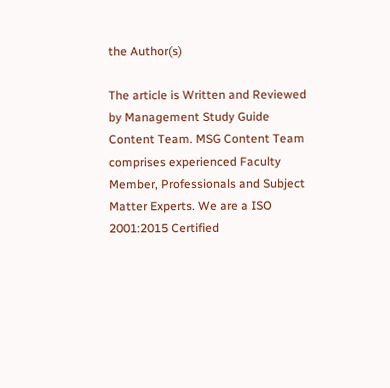the Author(s)

The article is Written and Reviewed by Management Study Guide Content Team. MSG Content Team comprises experienced Faculty Member, Professionals and Subject Matter Experts. We are a ISO 2001:2015 Certified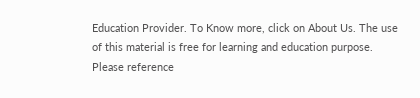Education Provider. To Know more, click on About Us. The use of this material is free for learning and education purpose. Please reference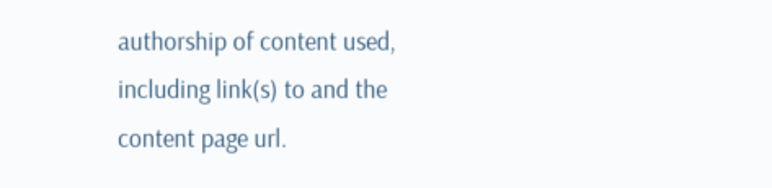authorship of content used, including link(s) to and the content page url.